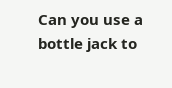Can you use a bottle jack to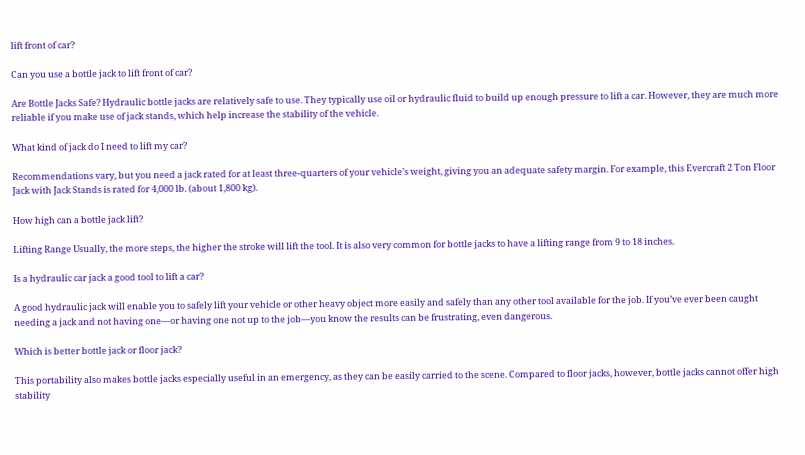lift front of car?

Can you use a bottle jack to lift front of car?

Are Bottle Jacks Safe? Hydraulic bottle jacks are relatively safe to use. They typically use oil or hydraulic fluid to build up enough pressure to lift a car. However, they are much more reliable if you make use of jack stands, which help increase the stability of the vehicle.

What kind of jack do I need to lift my car?

Recommendations vary, but you need a jack rated for at least three-quarters of your vehicle’s weight, giving you an adequate safety margin. For example, this Evercraft 2 Ton Floor Jack with Jack Stands is rated for 4,000 lb. (about 1,800 kg).

How high can a bottle jack lift?

Lifting Range Usually, the more steps, the higher the stroke will lift the tool. It is also very common for bottle jacks to have a lifting range from 9 to 18 inches.

Is a hydraulic car jack a good tool to lift a car?

A good hydraulic jack will enable you to safely lift your vehicle or other heavy object more easily and safely than any other tool available for the job. If you’ve ever been caught needing a jack and not having one—or having one not up to the job—you know the results can be frustrating, even dangerous.

Which is better bottle jack or floor jack?

This portability also makes bottle jacks especially useful in an emergency, as they can be easily carried to the scene. Compared to floor jacks, however, bottle jacks cannot offer high stability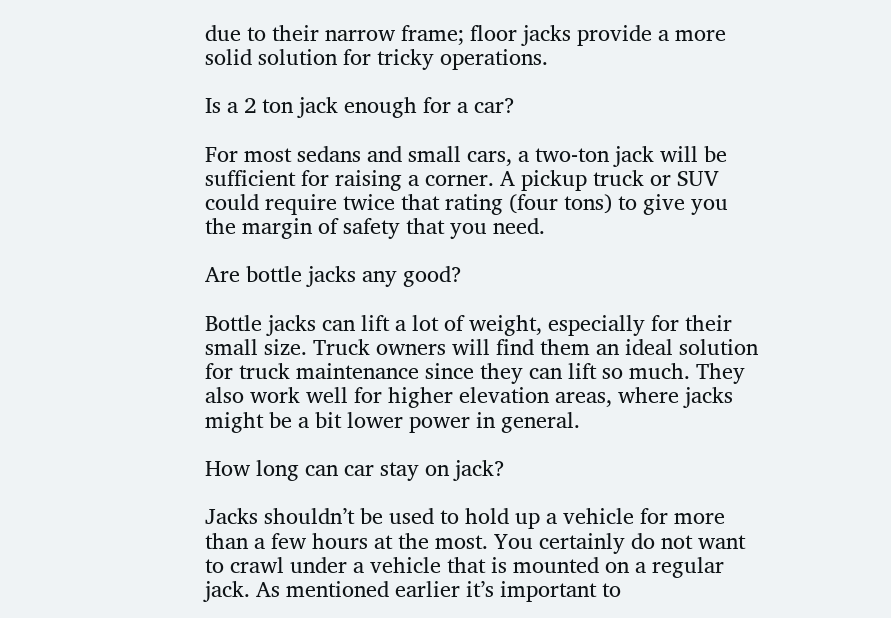due to their narrow frame; floor jacks provide a more solid solution for tricky operations.

Is a 2 ton jack enough for a car?

For most sedans and small cars, a two-ton jack will be sufficient for raising a corner. A pickup truck or SUV could require twice that rating (four tons) to give you the margin of safety that you need.

Are bottle jacks any good?

Bottle jacks can lift a lot of weight, especially for their small size. Truck owners will find them an ideal solution for truck maintenance since they can lift so much. They also work well for higher elevation areas, where jacks might be a bit lower power in general.

How long can car stay on jack?

Jacks shouldn’t be used to hold up a vehicle for more than a few hours at the most. You certainly do not want to crawl under a vehicle that is mounted on a regular jack. As mentioned earlier it’s important to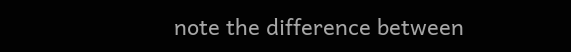note the difference between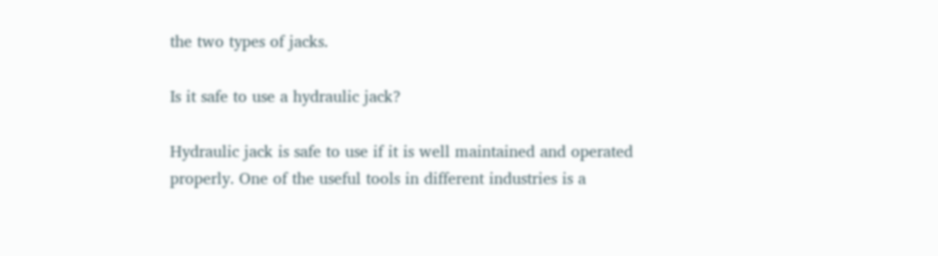the two types of jacks.

Is it safe to use a hydraulic jack?

Hydraulic jack is safe to use if it is well maintained and operated properly. One of the useful tools in different industries is a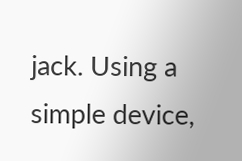jack. Using a simple device,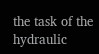the task of the hydraulic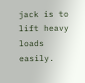jack is to lift heavy loads easily.